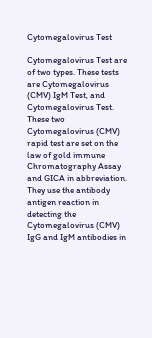Cytomegalovirus Test

Cytomegalovirus Test are of two types. These tests are Cytomegalovirus (CMV) IgM Test, and Cytomegalovirus Test. These two Cytomegalovirus (CMV) rapid test are set on the law of gold immune Chromatography Assay and GICA in abbreviation. They use the antibody antigen reaction in detecting the Cytomegalovirus (CMV) IgG and IgM antibodies in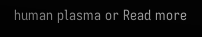human plasma or Read more